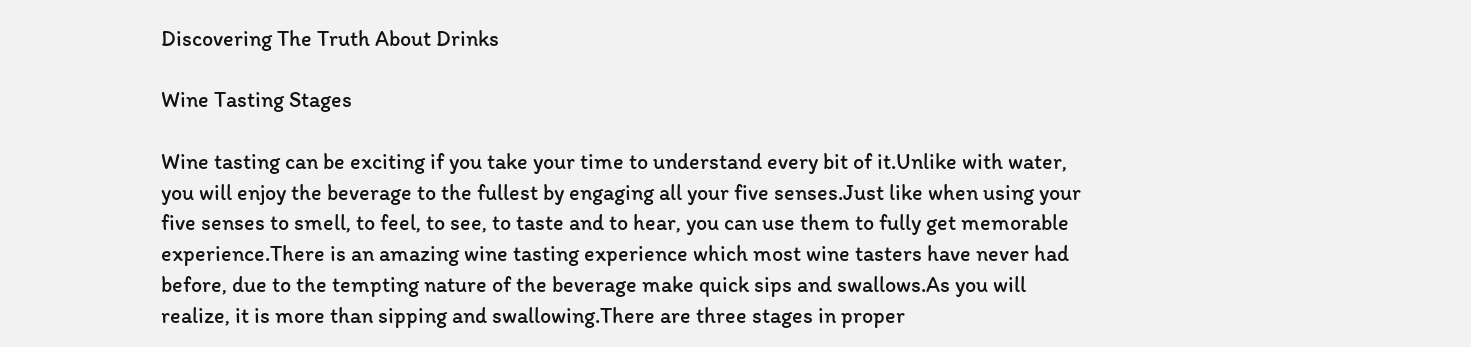Discovering The Truth About Drinks

Wine Tasting Stages

Wine tasting can be exciting if you take your time to understand every bit of it.Unlike with water, you will enjoy the beverage to the fullest by engaging all your five senses.Just like when using your five senses to smell, to feel, to see, to taste and to hear, you can use them to fully get memorable experience.There is an amazing wine tasting experience which most wine tasters have never had before, due to the tempting nature of the beverage make quick sips and swallows.As you will realize, it is more than sipping and swallowing.There are three stages in proper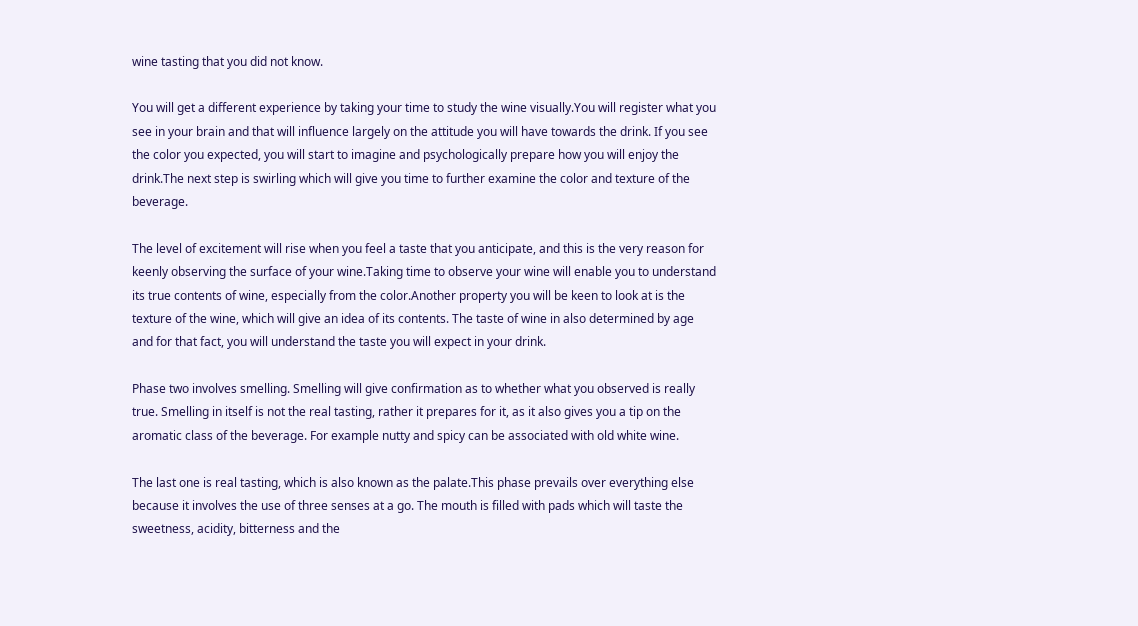wine tasting that you did not know.

You will get a different experience by taking your time to study the wine visually.You will register what you see in your brain and that will influence largely on the attitude you will have towards the drink. If you see the color you expected, you will start to imagine and psychologically prepare how you will enjoy the drink.The next step is swirling which will give you time to further examine the color and texture of the beverage.

The level of excitement will rise when you feel a taste that you anticipate, and this is the very reason for keenly observing the surface of your wine.Taking time to observe your wine will enable you to understand its true contents of wine, especially from the color.Another property you will be keen to look at is the texture of the wine, which will give an idea of its contents. The taste of wine in also determined by age and for that fact, you will understand the taste you will expect in your drink.

Phase two involves smelling. Smelling will give confirmation as to whether what you observed is really true. Smelling in itself is not the real tasting, rather it prepares for it, as it also gives you a tip on the aromatic class of the beverage. For example nutty and spicy can be associated with old white wine.

The last one is real tasting, which is also known as the palate.This phase prevails over everything else because it involves the use of three senses at a go. The mouth is filled with pads which will taste the sweetness, acidity, bitterness and the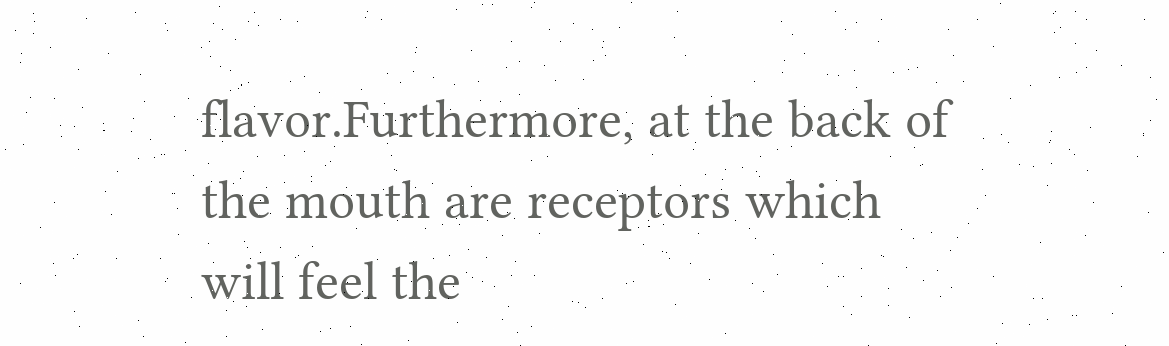flavor.Furthermore, at the back of the mouth are receptors which will feel the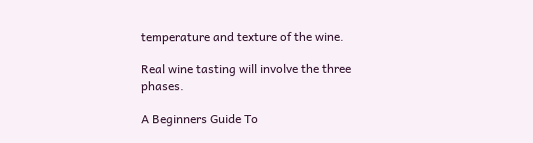temperature and texture of the wine.

Real wine tasting will involve the three phases.

A Beginners Guide To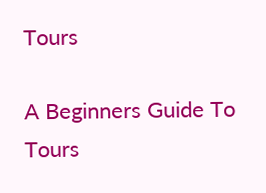Tours

A Beginners Guide To Tours